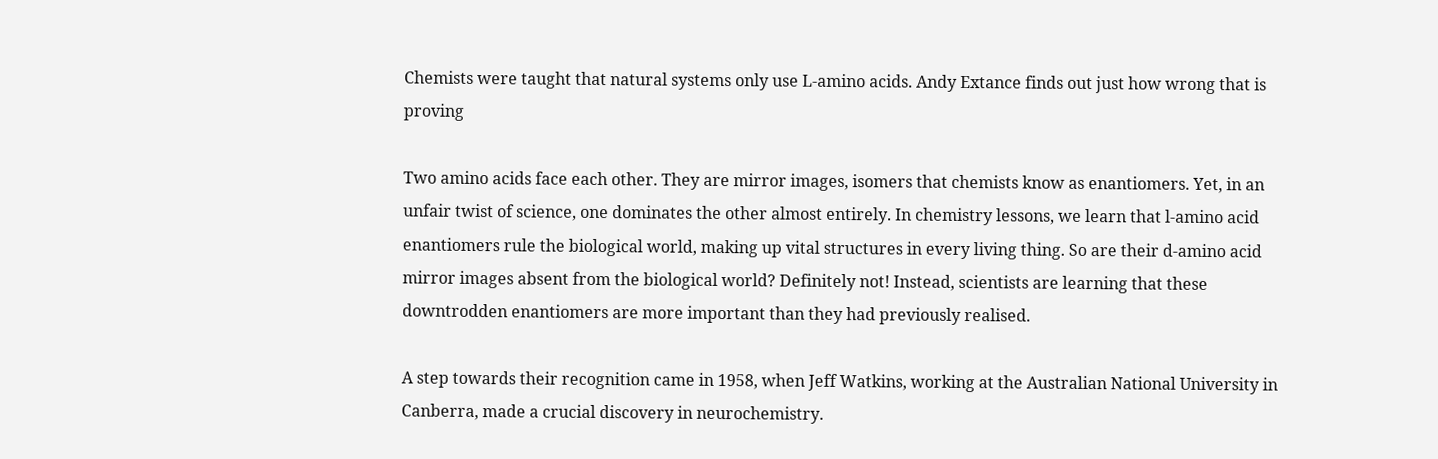Chemists were taught that natural systems only use L-amino acids. Andy Extance finds out just how wrong that is proving

Two amino acids face each other. They are mirror images, isomers that chemists know as enantiomers. Yet, in an unfair twist of science, one dominates the other almost entirely. In chemistry lessons, we learn that l-amino acid enantiomers rule the biological world, making up vital structures in every living thing. So are their d-amino acid mirror images absent from the biological world? Definitely not! Instead, scientists are learning that these downtrodden enantiomers are more important than they had previously realised.

A step towards their recognition came in 1958, when Jeff Watkins, working at the Australian National University in Canberra, made a crucial discovery in neurochemistry.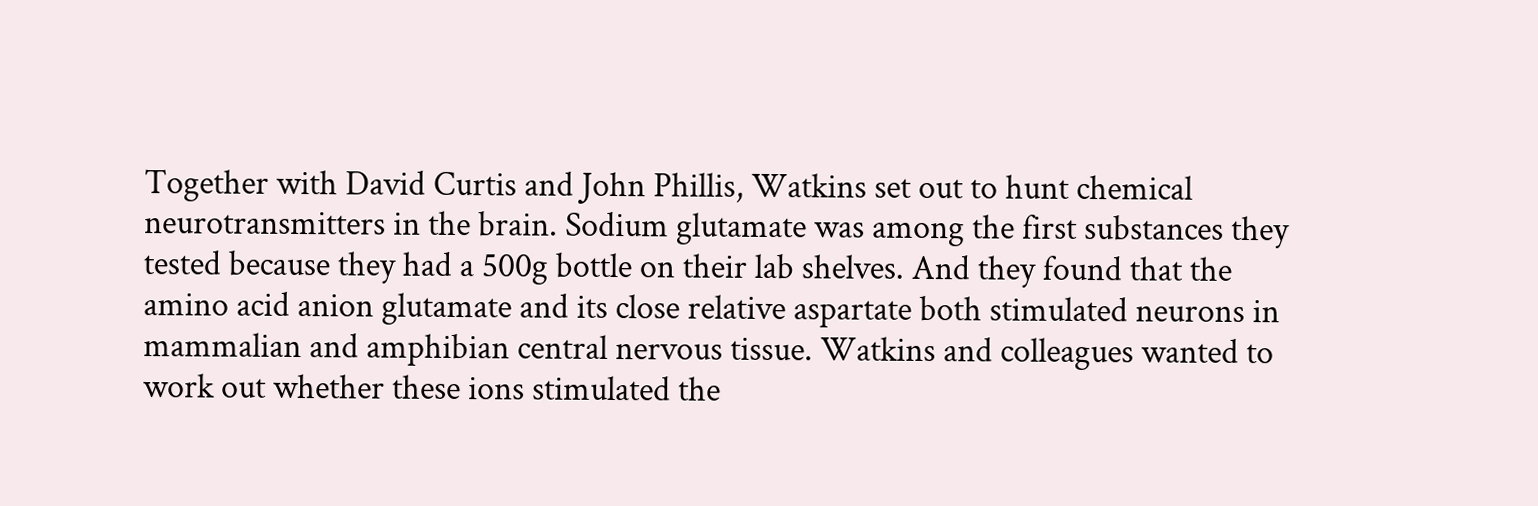Together with David Curtis and John Phillis, Watkins set out to hunt chemical neurotransmitters in the brain. Sodium glutamate was among the first substances they tested because they had a 500g bottle on their lab shelves. And they found that the amino acid anion glutamate and its close relative aspartate both stimulated neurons in mammalian and amphibian central nervous tissue. Watkins and colleagues wanted to work out whether these ions stimulated the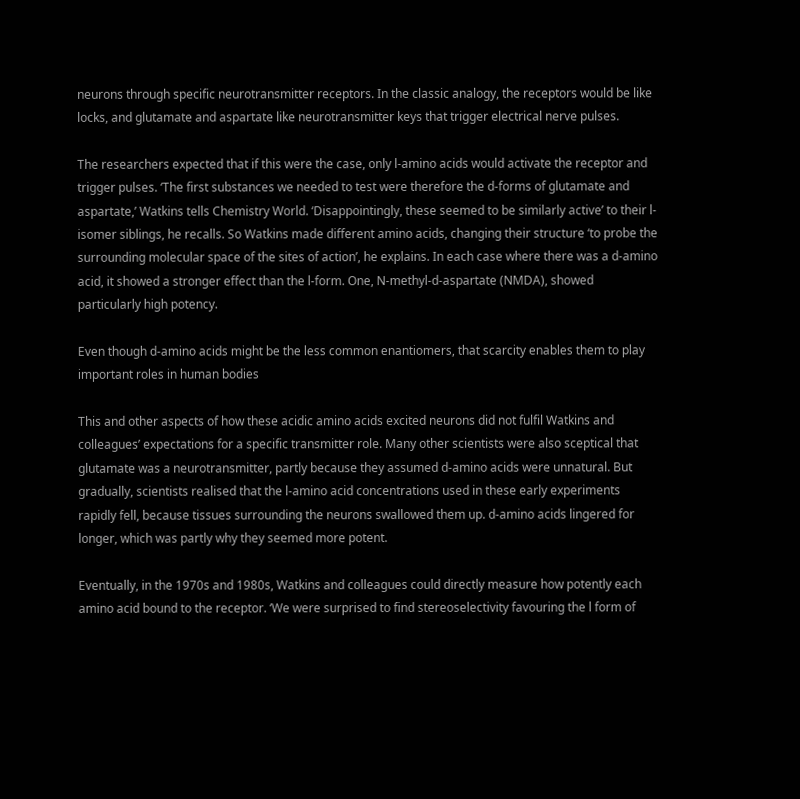neurons through specific neurotransmitter receptors. In the classic analogy, the receptors would be like locks, and glutamate and aspartate like neurotransmitter keys that trigger electrical nerve pulses.

The researchers expected that if this were the case, only l-amino acids would activate the receptor and trigger pulses. ‘The first substances we needed to test were therefore the d-forms of glutamate and aspartate,’ Watkins tells Chemistry World. ‘Disappointingly, these seemed to be similarly active’ to their l-isomer siblings, he recalls. So Watkins made different amino acids, changing their structure ‘to probe the surrounding molecular space of the sites of action’, he explains. In each case where there was a d-amino acid, it showed a stronger effect than the l-form. One, N-methyl-d-aspartate (NMDA), showed particularly high potency.

Even though d-amino acids might be the less common enantiomers, that scarcity enables them to play important roles in human bodies

This and other aspects of how these acidic amino acids excited neurons did not fulfil Watkins and colleagues’ expectations for a specific transmitter role. Many other scientists were also sceptical that glutamate was a neurotransmitter, partly because they assumed d-amino acids were unnatural. But gradually, scientists realised that the l-amino acid concentrations used in these early experiments rapidly fell, because tissues surrounding the neurons swallowed them up. d-amino acids lingered for longer, which was partly why they seemed more potent.

Eventually, in the 1970s and 1980s, Watkins and colleagues could directly measure how potently each amino acid bound to the receptor. ‘We were surprised to find stereoselectivity favouring the l form of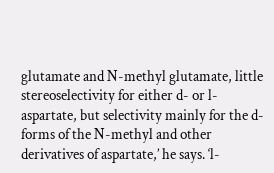glutamate and N-methyl glutamate, little stereoselectivity for either d- or l-aspartate, but selectivity mainly for the d-forms of the N-methyl and other derivatives of aspartate,’ he says. ‘l-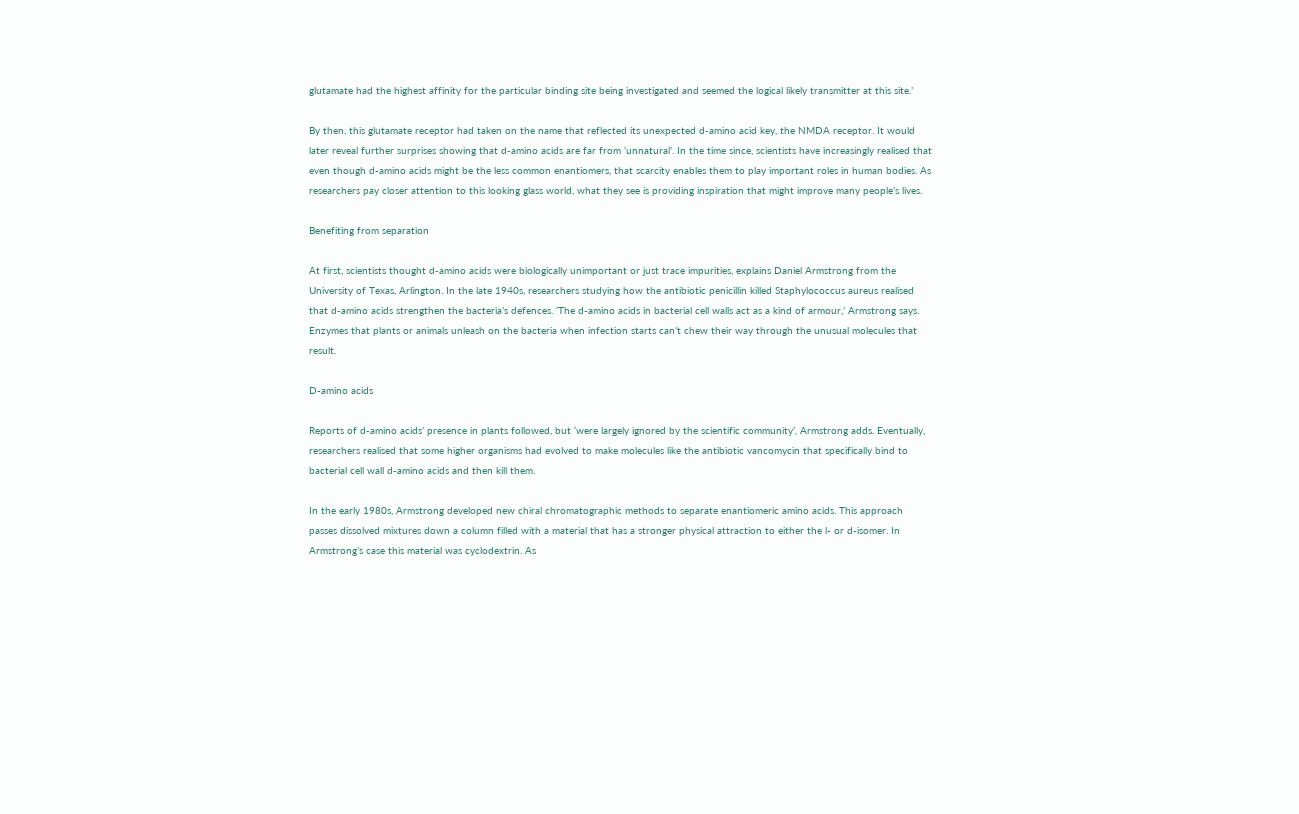glutamate had the highest affinity for the particular binding site being investigated and seemed the logical likely transmitter at this site.’

By then, this glutamate receptor had taken on the name that reflected its unexpected d-amino acid key, the NMDA receptor. It would later reveal further surprises showing that d-amino acids are far from ‘unnatural’. In the time since, scientists have increasingly realised that even though d-amino acids might be the less common enantiomers, that scarcity enables them to play important roles in human bodies. As researchers pay closer attention to this looking glass world, what they see is providing inspiration that might improve many people’s lives.

Benefiting from separation

At first, scientists thought d-amino acids were biologically unimportant or just trace impurities, explains Daniel Armstrong from the University of Texas, Arlington. In the late 1940s, researchers studying how the antibiotic penicillin killed Staphylococcus aureus realised that d-amino acids strengthen the bacteria’s defences. ‘The d-amino acids in bacterial cell walls act as a kind of armour,’ Armstrong says. Enzymes that plants or animals unleash on the bacteria when infection starts can’t chew their way through the unusual molecules that result.

D-amino acids

Reports of d-amino acids’ presence in plants followed, but ‘were largely ignored by the scientific community’, Armstrong adds. Eventually, researchers realised that some higher organisms had evolved to make molecules like the antibiotic vancomycin that specifically bind to bacterial cell wall d-amino acids and then kill them.

In the early 1980s, Armstrong developed new chiral chromatographic methods to separate enantiomeric amino acids. This approach passes dissolved mixtures down a column filled with a material that has a stronger physical attraction to either the l- or d-isomer. In Armstrong’s case this material was cyclodextrin. As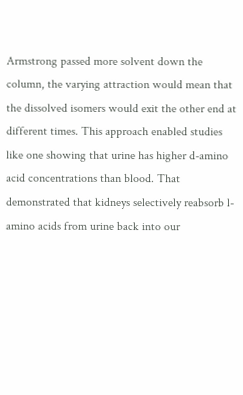Armstrong passed more solvent down the column, the varying attraction would mean that the dissolved isomers would exit the other end at different times. This approach enabled studies like one showing that urine has higher d-amino acid concentrations than blood. That demonstrated that kidneys selectively reabsorb l-amino acids from urine back into our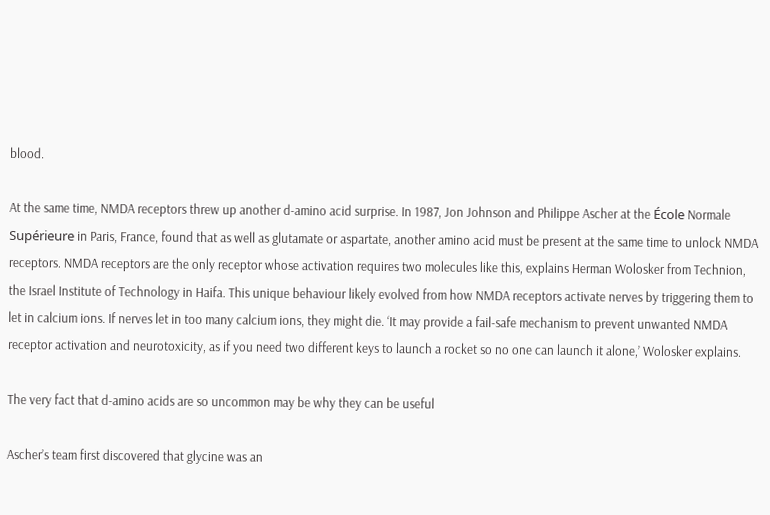blood.

At the same time, NMDA receptors threw up another d-amino acid surprise. In 1987, Jon Johnson and Philippe Ascher at the École Normale Supérieure in Paris, France, found that as well as glutamate or aspartate, another amino acid must be present at the same time to unlock NMDA receptors. NMDA receptors are the only receptor whose activation requires two molecules like this, explains Herman Wolosker from Technion, the Israel Institute of Technology in Haifa. This unique behaviour likely evolved from how NMDA receptors activate nerves by triggering them to let in calcium ions. If nerves let in too many calcium ions, they might die. ‘It may provide a fail-safe mechanism to prevent unwanted NMDA receptor activation and neurotoxicity, as if you need two different keys to launch a rocket so no one can launch it alone,’ Wolosker explains.

The very fact that d-amino acids are so uncommon may be why they can be useful

Ascher’s team first discovered that glycine was an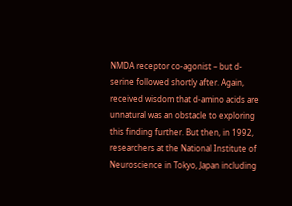NMDA receptor co-agonist – but d-serine followed shortly after. Again, received wisdom that d-amino acids are unnatural was an obstacle to exploring this finding further. But then, in 1992, researchers at the National Institute of Neuroscience in Tokyo, Japan including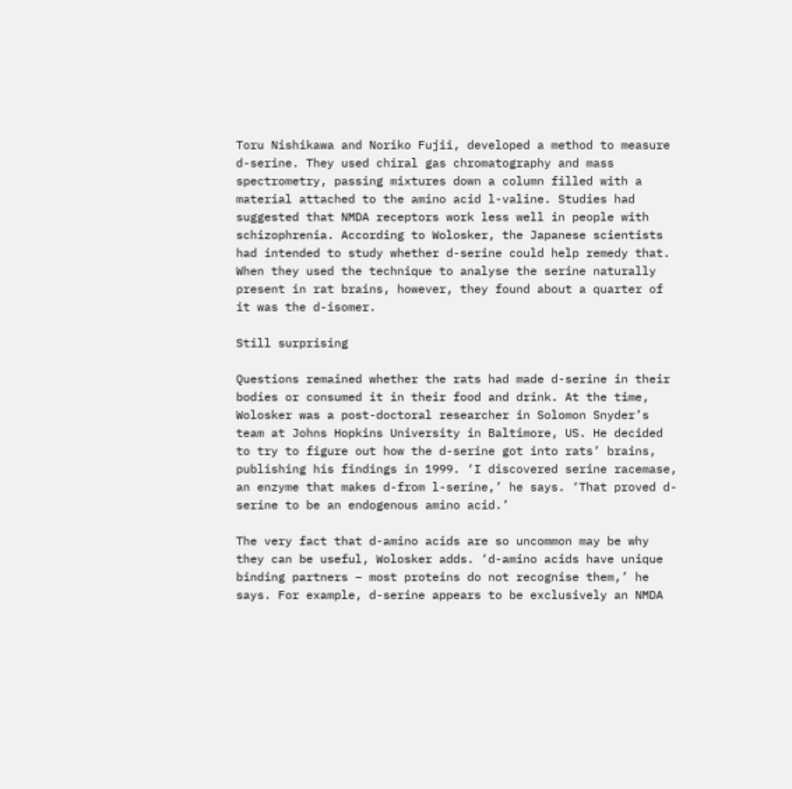Toru Nishikawa and Noriko Fujii, developed a method to measure d-serine. They used chiral gas chromatography and mass spectrometry, passing mixtures down a column filled with a material attached to the amino acid l-valine. Studies had suggested that NMDA receptors work less well in people with schizophrenia. According to Wolosker, the Japanese scientists had intended to study whether d-serine could help remedy that. When they used the technique to analyse the serine naturally present in rat brains, however, they found about a quarter of it was the d-isomer.

Still surprising

Questions remained whether the rats had made d-serine in their bodies or consumed it in their food and drink. At the time, Wolosker was a post-doctoral researcher in Solomon Snyder’s team at Johns Hopkins University in Baltimore, US. He decided to try to figure out how the d-serine got into rats’ brains, publishing his findings in 1999. ‘I discovered serine racemase, an enzyme that makes d-from l-serine,’ he says. ‘That proved d-serine to be an endogenous amino acid.’

The very fact that d-amino acids are so uncommon may be why they can be useful, Wolosker adds. ‘d-amino acids have unique binding partners – most proteins do not recognise them,’ he says. For example, d-serine appears to be exclusively an NMDA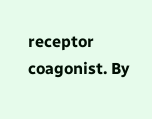receptor coagonist. By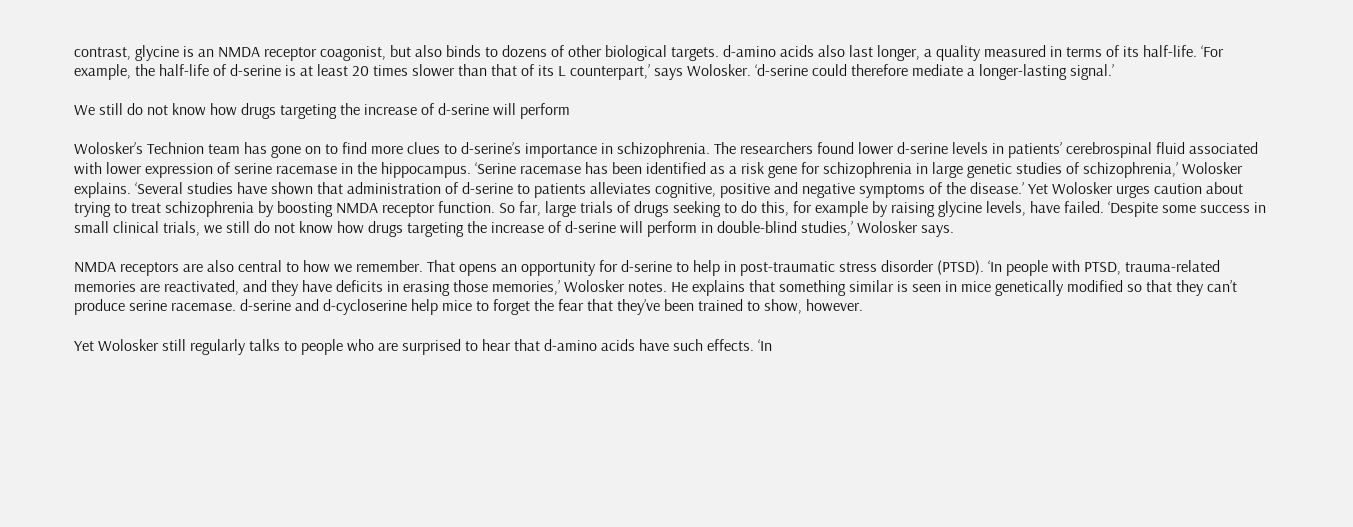contrast, glycine is an NMDA receptor coagonist, but also binds to dozens of other biological targets. d-amino acids also last longer, a quality measured in terms of its half-life. ‘For example, the half-life of d-serine is at least 20 times slower than that of its L counterpart,’ says Wolosker. ‘d-serine could therefore mediate a longer-lasting signal.’

We still do not know how drugs targeting the increase of d-serine will perform

Wolosker’s Technion team has gone on to find more clues to d-serine’s importance in schizophrenia. The researchers found lower d-serine levels in patients’ cerebrospinal fluid associated with lower expression of serine racemase in the hippocampus. ‘Serine racemase has been identified as a risk gene for schizophrenia in large genetic studies of schizophrenia,’ Wolosker explains. ‘Several studies have shown that administration of d-serine to patients alleviates cognitive, positive and negative symptoms of the disease.’ Yet Wolosker urges caution about trying to treat schizophrenia by boosting NMDA receptor function. So far, large trials of drugs seeking to do this, for example by raising glycine levels, have failed. ‘Despite some success in small clinical trials, we still do not know how drugs targeting the increase of d-serine will perform in double-blind studies,’ Wolosker says.

NMDA receptors are also central to how we remember. That opens an opportunity for d-serine to help in post-traumatic stress disorder (PTSD). ‘In people with PTSD, trauma-related memories are reactivated, and they have deficits in erasing those memories,’ Wolosker notes. He explains that something similar is seen in mice genetically modified so that they can’t produce serine racemase. d-serine and d-cycloserine help mice to forget the fear that they’ve been trained to show, however.

Yet Wolosker still regularly talks to people who are surprised to hear that d-amino acids have such effects. ‘In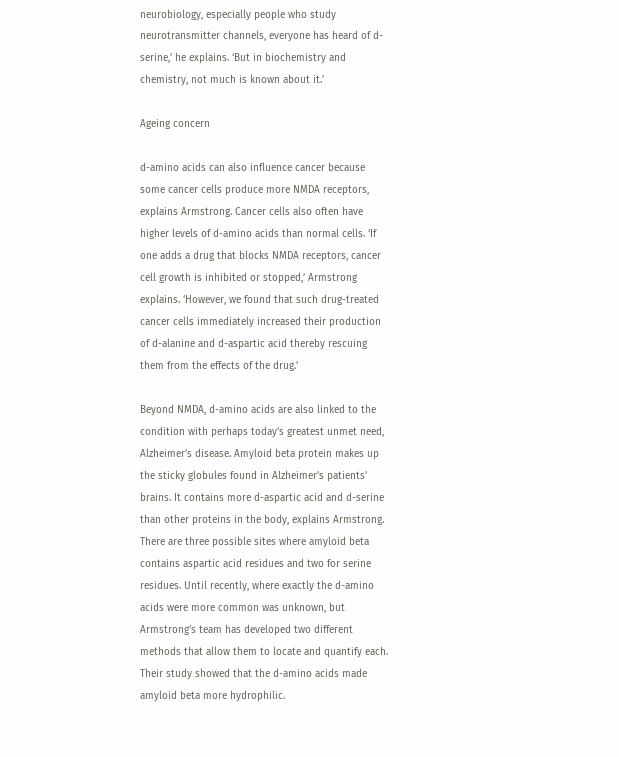neurobiology, especially people who study neurotransmitter channels, everyone has heard of d-serine,’ he explains. ‘But in biochemistry and chemistry, not much is known about it.’

Ageing concern

d-amino acids can also influence cancer because some cancer cells produce more NMDA receptors, explains Armstrong. Cancer cells also often have higher levels of d-amino acids than normal cells. ‘If one adds a drug that blocks NMDA receptors, cancer cell growth is inhibited or stopped,’ Armstrong explains. ‘However, we found that such drug-treated cancer cells immediately increased their production of d-alanine and d-aspartic acid thereby rescuing them from the effects of the drug.’

Beyond NMDA, d-amino acids are also linked to the condition with perhaps today’s greatest unmet need, Alzheimer’s disease. Amyloid beta protein makes up the sticky globules found in Alzheimer’s patients’ brains. It contains more d-aspartic acid and d-serine than other proteins in the body, explains Armstrong. There are three possible sites where amyloid beta contains aspartic acid residues and two for serine residues. Until recently, where exactly the d-amino acids were more common was unknown, but Armstrong’s team has developed two different methods that allow them to locate and quantify each. Their study showed that the d-amino acids made amyloid beta more hydrophilic.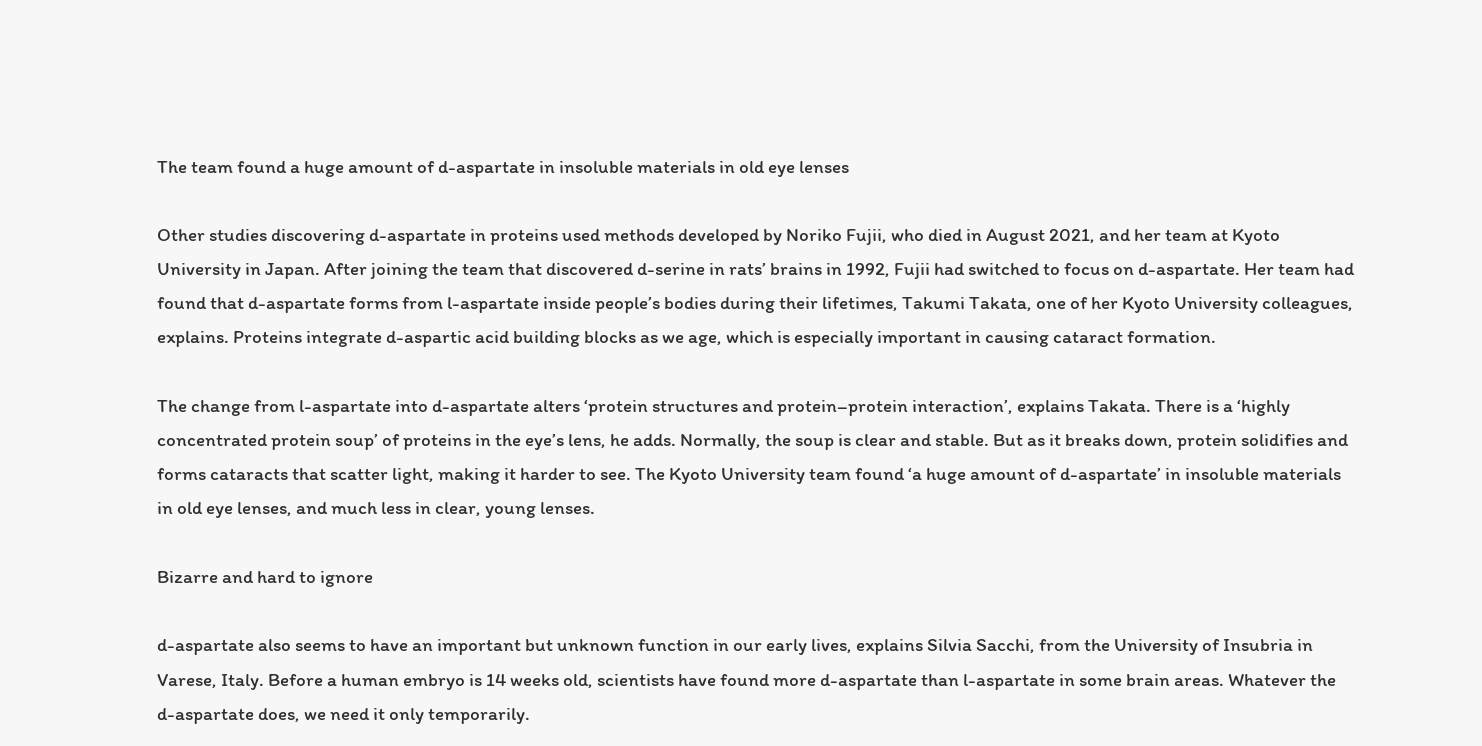The team found a huge amount of d-aspartate in insoluble materials in old eye lenses

Other studies discovering d-aspartate in proteins used methods developed by Noriko Fujii, who died in August 2021, and her team at Kyoto University in Japan. After joining the team that discovered d-serine in rats’ brains in 1992, Fujii had switched to focus on d-aspartate. Her team had found that d-aspartate forms from l-aspartate inside people’s bodies during their lifetimes, Takumi Takata, one of her Kyoto University colleagues, explains. Proteins integrate d-aspartic acid building blocks as we age, which is especially important in causing cataract formation.

The change from l-aspartate into d-aspartate alters ‘protein structures and protein–protein interaction’, explains Takata. There is a ‘highly concentrated protein soup’ of proteins in the eye’s lens, he adds. Normally, the soup is clear and stable. But as it breaks down, protein solidifies and forms cataracts that scatter light, making it harder to see. The Kyoto University team found ‘a huge amount of d-aspartate’ in insoluble materials in old eye lenses, and much less in clear, young lenses.

Bizarre and hard to ignore

d-aspartate also seems to have an important but unknown function in our early lives, explains Silvia Sacchi, from the University of Insubria in Varese, Italy. Before a human embryo is 14 weeks old, scientists have found more d-aspartate than l-aspartate in some brain areas. Whatever the d-aspartate does, we need it only temporarily.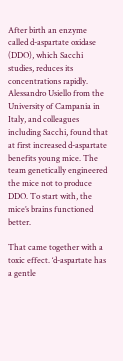After birth an enzyme called d-aspartate oxidase (DDO), which Sacchi studies, reduces its concentrations rapidly. Alessandro Usiello from the University of Campania in Italy, and colleagues including Sacchi, found that at first increased d-aspartate benefits young mice. The team genetically engineered the mice not to produce DDO. To start with, the mice’s brains functioned better.

That came together with a toxic effect. ‘d-aspartate has a gentle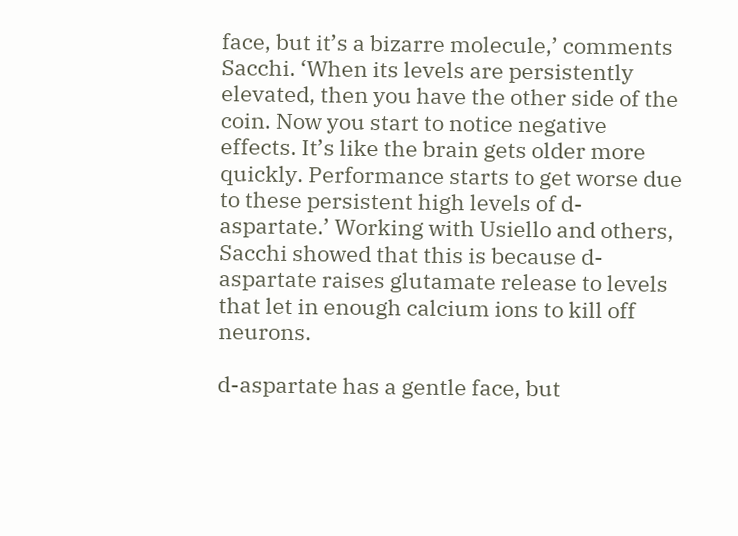face, but it’s a bizarre molecule,’ comments Sacchi. ‘When its levels are persistently elevated, then you have the other side of the coin. Now you start to notice negative effects. It’s like the brain gets older more quickly. Performance starts to get worse due to these persistent high levels of d-aspartate.’ Working with Usiello and others, Sacchi showed that this is because d-aspartate raises glutamate release to levels that let in enough calcium ions to kill off neurons.

d-aspartate has a gentle face, but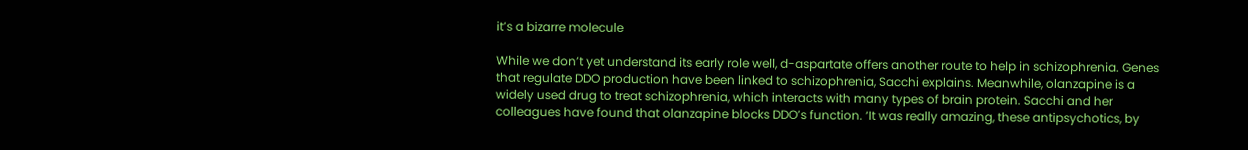it’s a bizarre molecule

While we don’t yet understand its early role well, d-aspartate offers another route to help in schizophrenia. Genes that regulate DDO production have been linked to schizophrenia, Sacchi explains. Meanwhile, olanzapine is a widely used drug to treat schizophrenia, which interacts with many types of brain protein. Sacchi and her colleagues have found that olanzapine blocks DDO’s function. ‘It was really amazing, these antipsychotics, by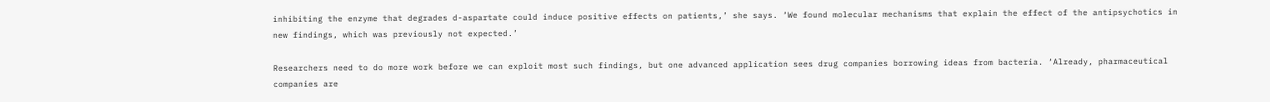inhibiting the enzyme that degrades d-aspartate could induce positive effects on patients,’ she says. ‘We found molecular mechanisms that explain the effect of the antipsychotics in new findings, which was previously not expected.’

Researchers need to do more work before we can exploit most such findings, but one advanced application sees drug companies borrowing ideas from bacteria. ‘Already, pharmaceutical companies are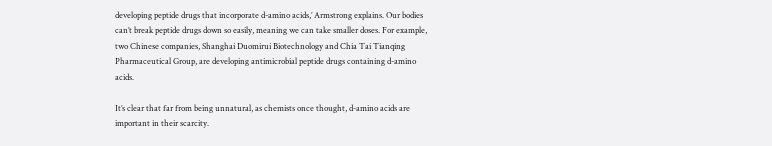developing peptide drugs that incorporate d-amino acids,’ Armstrong explains. Our bodies can’t break peptide drugs down so easily, meaning we can take smaller doses. For example, two Chinese companies, Shanghai Duomirui Biotechnology and Chia Tai Tianqing Pharmaceutical Group, are developing antimicrobial peptide drugs containing d-amino acids.

It’s clear that far from being unnatural, as chemists once thought, d-amino acids are important in their scarcity.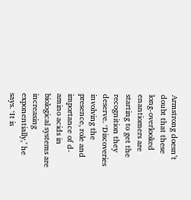Armstrong doesn’t doubt that these long-overlooked enantiomers are starting to get the recognition they deserve. ‘Discoveries involving the presence, role and importance of d-amino acids in biological systems are increasing exponentially,’ he says. ‘It is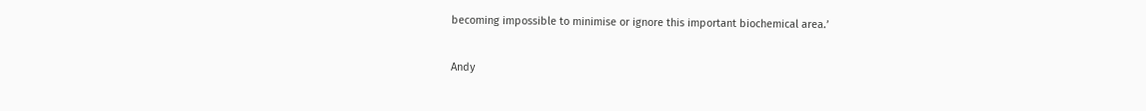becoming impossible to minimise or ignore this important biochemical area.’

Andy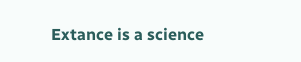Extance is a science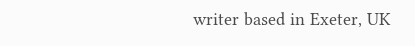writer based in Exeter, UK